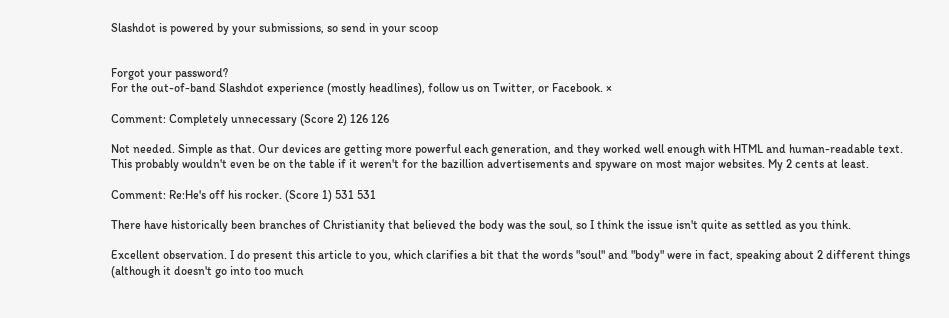Slashdot is powered by your submissions, so send in your scoop


Forgot your password?
For the out-of-band Slashdot experience (mostly headlines), follow us on Twitter, or Facebook. ×

Comment: Completely unnecessary (Score 2) 126 126

Not needed. Simple as that. Our devices are getting more powerful each generation, and they worked well enough with HTML and human-readable text. This probably wouldn't even be on the table if it weren't for the bazillion advertisements and spyware on most major websites. My 2 cents at least.

Comment: Re:He's off his rocker. (Score 1) 531 531

There have historically been branches of Christianity that believed the body was the soul, so I think the issue isn't quite as settled as you think.

Excellent observation. I do present this article to you, which clarifies a bit that the words "soul" and "body" were in fact, speaking about 2 different things (although it doesn't go into too much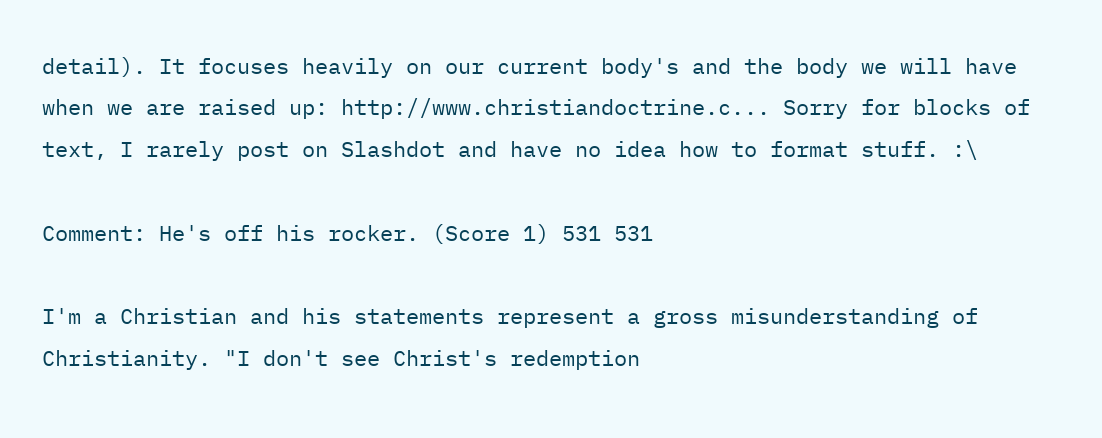detail). It focuses heavily on our current body's and the body we will have when we are raised up: http://www.christiandoctrine.c... Sorry for blocks of text, I rarely post on Slashdot and have no idea how to format stuff. :\

Comment: He's off his rocker. (Score 1) 531 531

I'm a Christian and his statements represent a gross misunderstanding of Christianity. "I don't see Christ's redemption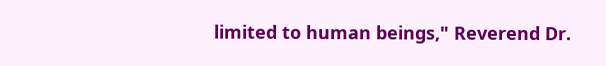limited to human beings," Reverend Dr.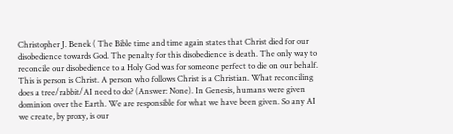Christopher J. Benek ( The Bible time and time again states that Christ died for our disobedience towards God. The penalty for this disobedience is death. The only way to reconcile our disobedience to a Holy God was for someone perfect to die on our behalf. This is person is Christ. A person who follows Christ is a Christian. What reconciling does a tree/rabbit/AI need to do? (Answer: None). In Genesis, humans were given dominion over the Earth. We are responsible for what we have been given. So any AI we create, by proxy, is our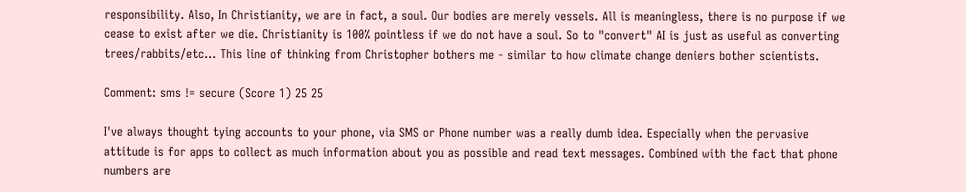responsibility. Also, In Christianity, we are in fact, a soul. Our bodies are merely vessels. All is meaningless, there is no purpose if we cease to exist after we die. Christianity is 100% pointless if we do not have a soul. So to "convert" AI is just as useful as converting trees/rabbits/etc... This line of thinking from Christopher bothers me - similar to how climate change deniers bother scientists.

Comment: sms != secure (Score 1) 25 25

I've always thought tying accounts to your phone, via SMS or Phone number was a really dumb idea. Especially when the pervasive attitude is for apps to collect as much information about you as possible and read text messages. Combined with the fact that phone numbers are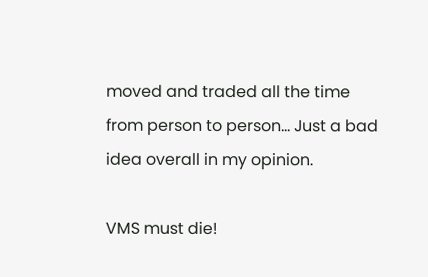moved and traded all the time from person to person... Just a bad idea overall in my opinion.

VMS must die!